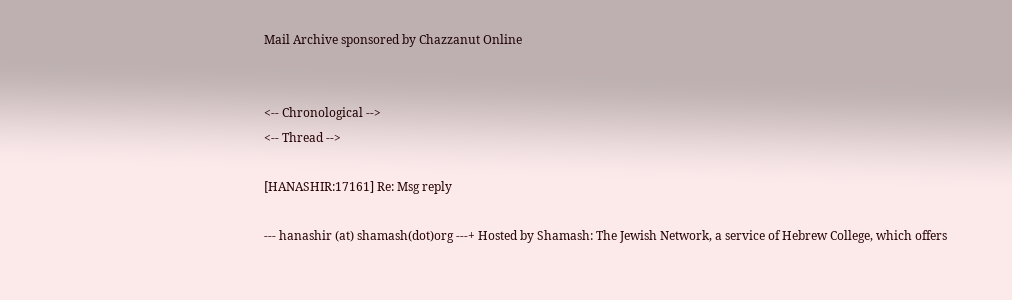Mail Archive sponsored by Chazzanut Online


<-- Chronological -->
<-- Thread -->

[HANASHIR:17161] Re: Msg reply

--- hanashir (at) shamash(dot)org ---+ Hosted by Shamash: The Jewish Network, a service of Hebrew College, which offers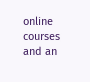online courses and an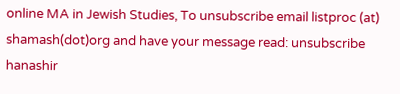online MA in Jewish Studies, To unsubscribe email listproc (at) shamash(dot)org and have your message read: unsubscribe hanashir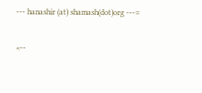--- hanashir (at) shamash(dot)org ---=

<--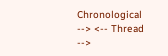Chronological --> <-- Thread -->